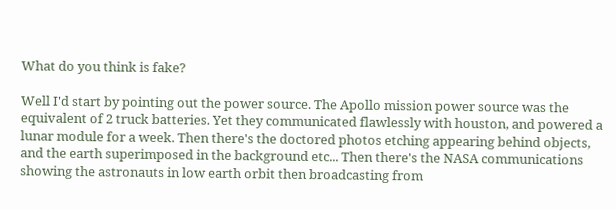What do you think is fake?

Well I'd start by pointing out the power source. The Apollo mission power source was the equivalent of 2 truck batteries. Yet they communicated flawlessly with houston, and powered a lunar module for a week. Then there's the doctored photos etching appearing behind objects, and the earth superimposed in the background etc... Then there's the NASA communications showing the astronauts in low earth orbit then broadcasting from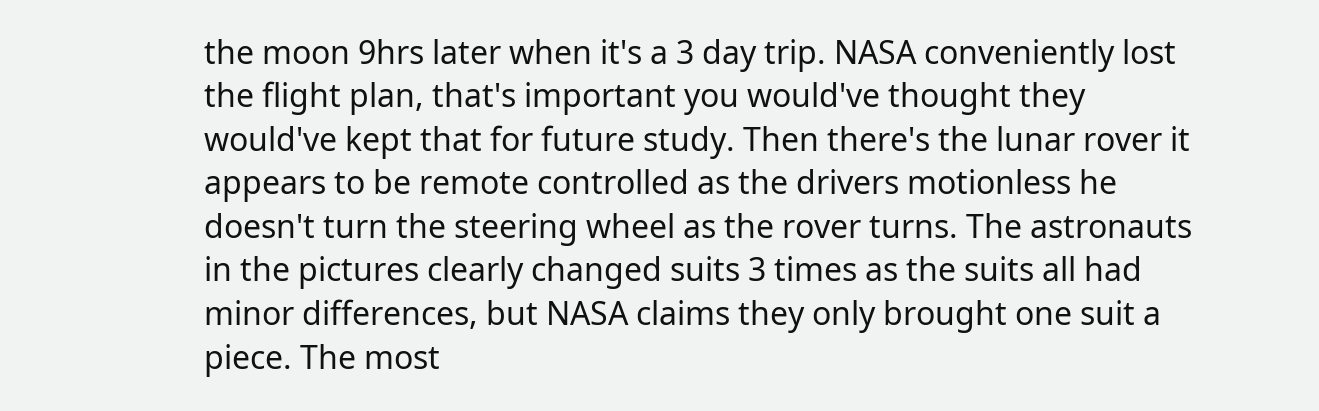the moon 9hrs later when it's a 3 day trip. NASA conveniently lost the flight plan, that's important you would've thought they would've kept that for future study. Then there's the lunar rover it appears to be remote controlled as the drivers motionless he doesn't turn the steering wheel as the rover turns. The astronauts in the pictures clearly changed suits 3 times as the suits all had minor differences, but NASA claims they only brought one suit a piece. The most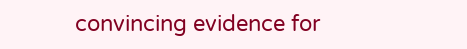convincing evidence for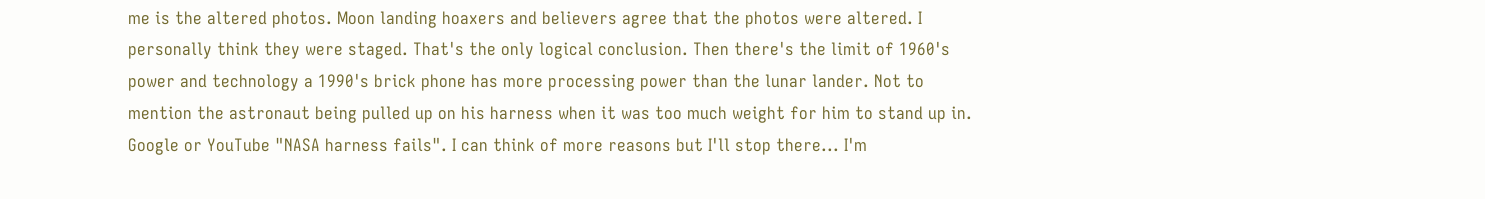me is the altered photos. Moon landing hoaxers and believers agree that the photos were altered. I personally think they were staged. That's the only logical conclusion. Then there's the limit of 1960's power and technology a 1990's brick phone has more processing power than the lunar lander. Not to mention the astronaut being pulled up on his harness when it was too much weight for him to stand up in. Google or YouTube "NASA harness fails". I can think of more reasons but I'll stop there... I'm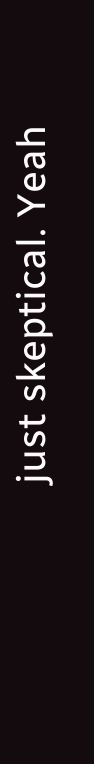just skeptical. Yeah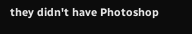they didn't have Photoshop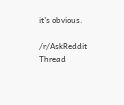it's obvious.

/r/AskReddit Thread